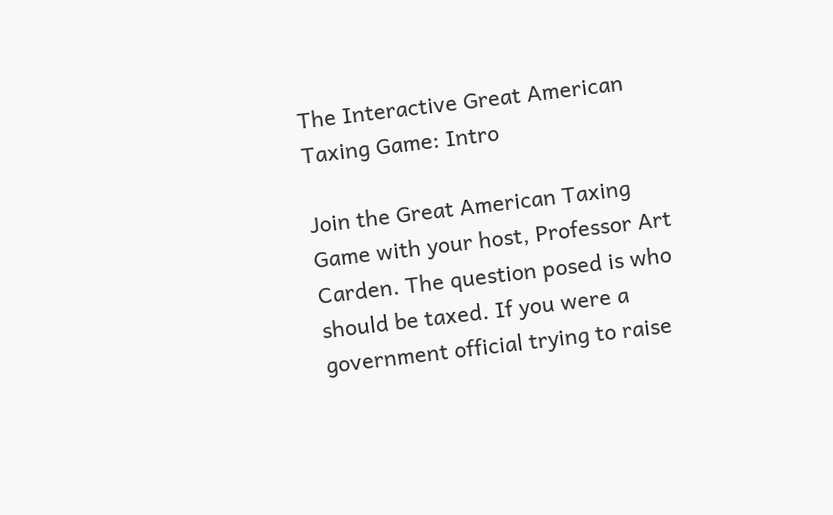The Interactive Great American Taxing Game: Intro

Join the Great American Taxing Game with your host, Professor Art Carden. The question posed is who should be taxed. If you were a government official trying to raise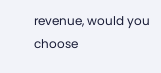revenue, would you choose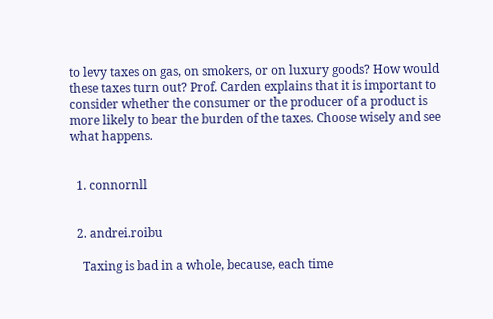to levy taxes on gas, on smokers, or on luxury goods? How would these taxes turn out? Prof. Carden explains that it is important to consider whether the consumer or the producer of a product is more likely to bear the burden of the taxes. Choose wisely and see what happens.


  1. connornll


  2. andrei.roibu

    Taxing is bad in a whole, because, each time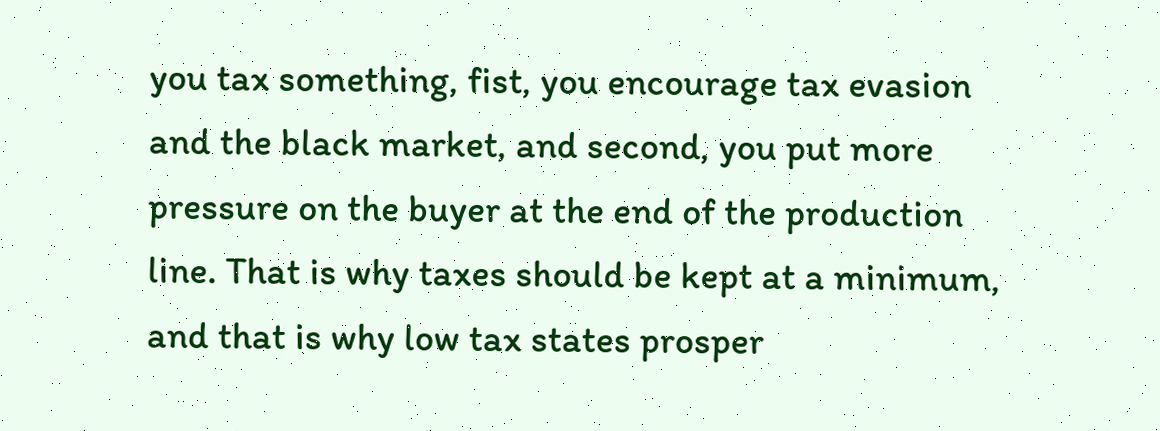you tax something, fist, you encourage tax evasion and the black market, and second, you put more pressure on the buyer at the end of the production line. That is why taxes should be kept at a minimum, and that is why low tax states prosper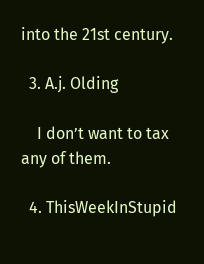into the 21st century.

  3. A.j. Olding

    I don’t want to tax any of them.

  4. ThisWeekInStupid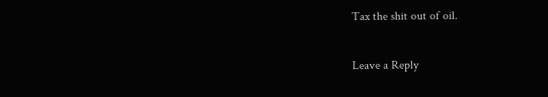Tax the shit out of oil.

Leave a Reply